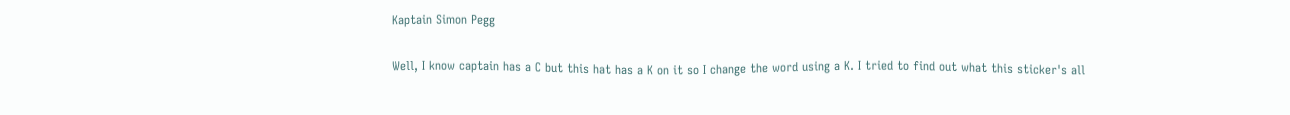Kaptain Simon Pegg

Well, I know captain has a C but this hat has a K on it so I change the word using a K. I tried to find out what this sticker's all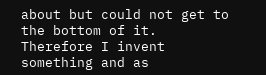about but could not get to the bottom of it. Therefore I invent something and as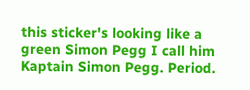this sticker's looking like a green Simon Pegg I call him Kaptain Simon Pegg. Period.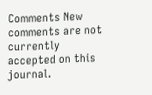Comments New comments are not currently accepted on this journal.